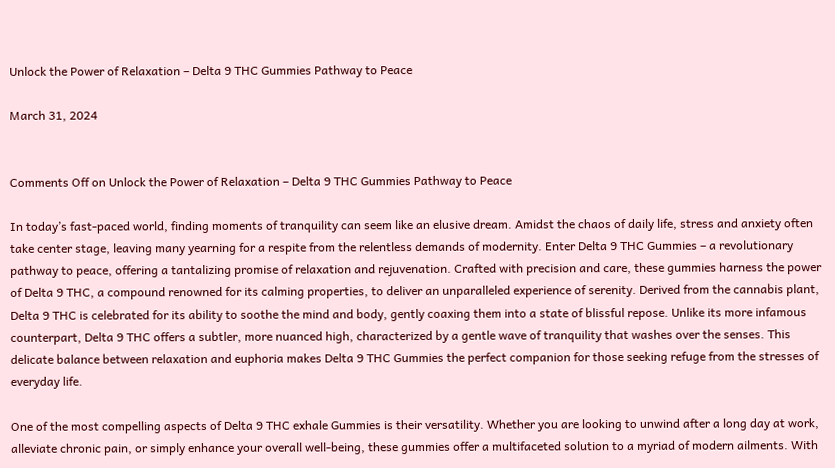Unlock the Power of Relaxation – Delta 9 THC Gummies Pathway to Peace

March 31, 2024


Comments Off on Unlock the Power of Relaxation – Delta 9 THC Gummies Pathway to Peace

In today’s fast-paced world, finding moments of tranquility can seem like an elusive dream. Amidst the chaos of daily life, stress and anxiety often take center stage, leaving many yearning for a respite from the relentless demands of modernity. Enter Delta 9 THC Gummies – a revolutionary pathway to peace, offering a tantalizing promise of relaxation and rejuvenation. Crafted with precision and care, these gummies harness the power of Delta 9 THC, a compound renowned for its calming properties, to deliver an unparalleled experience of serenity. Derived from the cannabis plant, Delta 9 THC is celebrated for its ability to soothe the mind and body, gently coaxing them into a state of blissful repose. Unlike its more infamous counterpart, Delta 9 THC offers a subtler, more nuanced high, characterized by a gentle wave of tranquility that washes over the senses. This delicate balance between relaxation and euphoria makes Delta 9 THC Gummies the perfect companion for those seeking refuge from the stresses of everyday life.

One of the most compelling aspects of Delta 9 THC exhale Gummies is their versatility. Whether you are looking to unwind after a long day at work, alleviate chronic pain, or simply enhance your overall well-being, these gummies offer a multifaceted solution to a myriad of modern ailments. With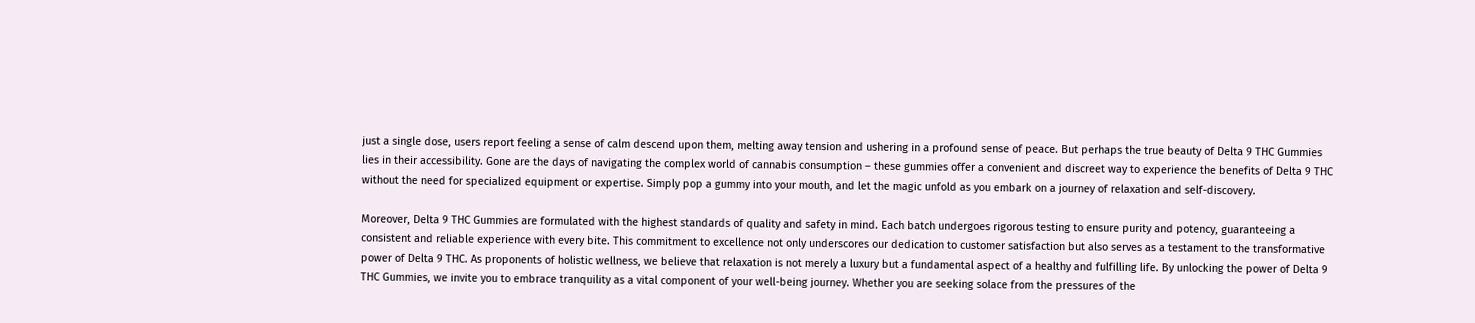just a single dose, users report feeling a sense of calm descend upon them, melting away tension and ushering in a profound sense of peace. But perhaps the true beauty of Delta 9 THC Gummies lies in their accessibility. Gone are the days of navigating the complex world of cannabis consumption – these gummies offer a convenient and discreet way to experience the benefits of Delta 9 THC without the need for specialized equipment or expertise. Simply pop a gummy into your mouth, and let the magic unfold as you embark on a journey of relaxation and self-discovery.

Moreover, Delta 9 THC Gummies are formulated with the highest standards of quality and safety in mind. Each batch undergoes rigorous testing to ensure purity and potency, guaranteeing a consistent and reliable experience with every bite. This commitment to excellence not only underscores our dedication to customer satisfaction but also serves as a testament to the transformative power of Delta 9 THC. As proponents of holistic wellness, we believe that relaxation is not merely a luxury but a fundamental aspect of a healthy and fulfilling life. By unlocking the power of Delta 9 THC Gummies, we invite you to embrace tranquility as a vital component of your well-being journey. Whether you are seeking solace from the pressures of the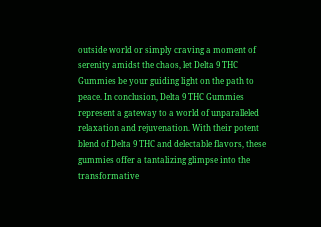outside world or simply craving a moment of serenity amidst the chaos, let Delta 9 THC Gummies be your guiding light on the path to peace. In conclusion, Delta 9 THC Gummies represent a gateway to a world of unparalleled relaxation and rejuvenation. With their potent blend of Delta 9 THC and delectable flavors, these gummies offer a tantalizing glimpse into the transformative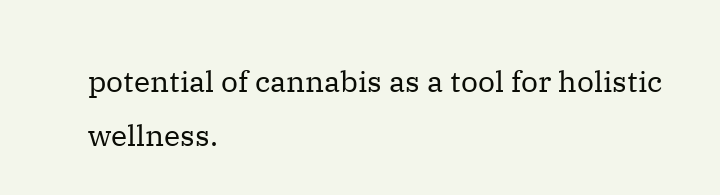potential of cannabis as a tool for holistic wellness.